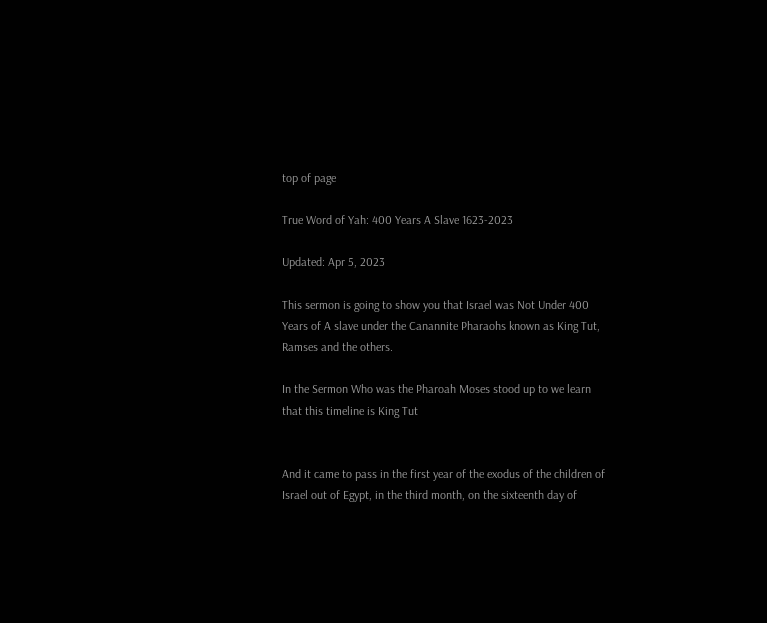top of page

True Word of Yah: 400 Years A Slave 1623-2023

Updated: Apr 5, 2023

This sermon is going to show you that Israel was Not Under 400 Years of A slave under the Canannite Pharaohs known as King Tut, Ramses and the others.

In the Sermon Who was the Pharoah Moses stood up to we learn that this timeline is King Tut


And it came to pass in the first year of the exodus of the children of Israel out of Egypt, in the third month, on the sixteenth day of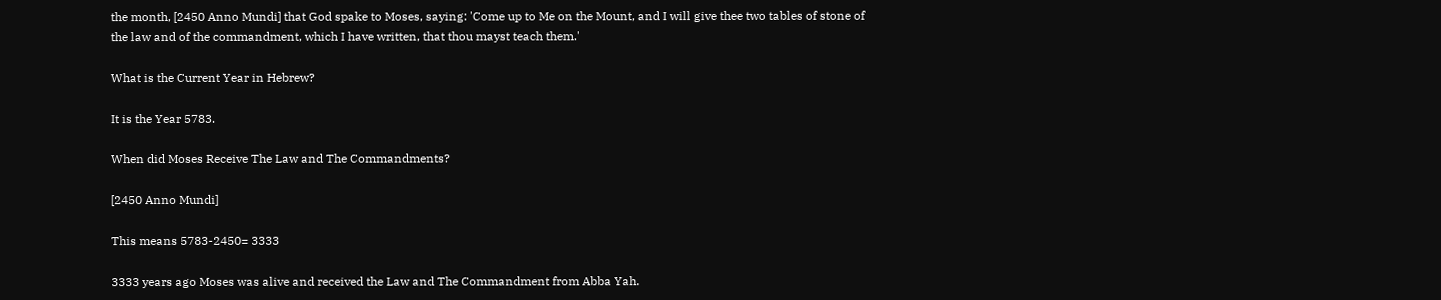the month, [2450 Anno Mundi] that God spake to Moses, saying: 'Come up to Me on the Mount, and I will give thee two tables of stone of the law and of the commandment, which I have written, that thou mayst teach them.'

What is the Current Year in Hebrew?

It is the Year 5783.

When did Moses Receive The Law and The Commandments?

[2450 Anno Mundi]

This means 5783-2450= 3333

3333 years ago Moses was alive and received the Law and The Commandment from Abba Yah.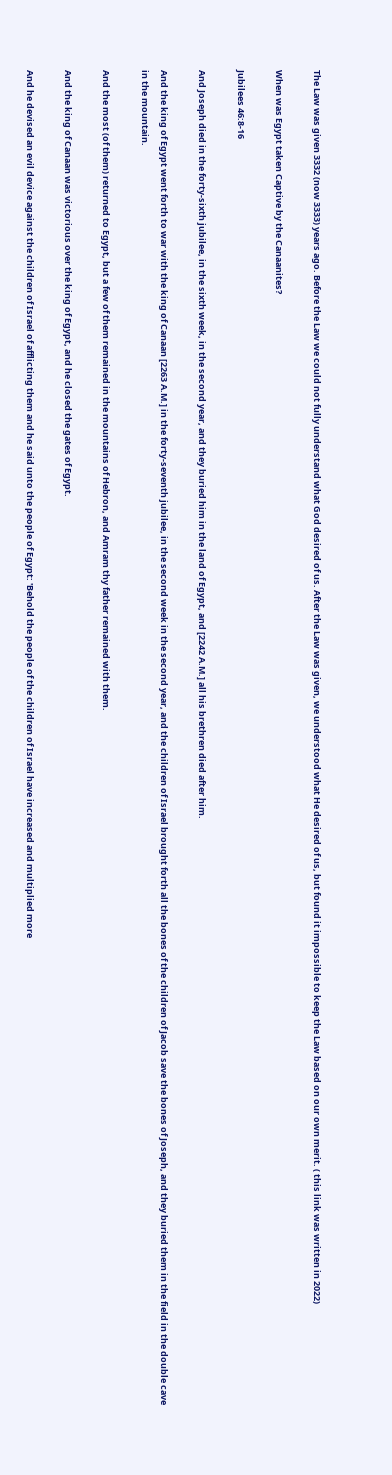The Law was given 3332 (now 3333) years ago. Before the Law we could not fully understand what God desired of us. After the Law was given, we understood what He desired of us, but found it impossible to keep the Law based on our own merit. ( this link was written in 2022)

When was Egypt taken Captive by the Canaanites?

Jubilees 46:8-16

And Joseph died in the forty-sixth jubilee, in the sixth week, in the second year, and they buried him in the land of Egypt, and [2242 A.M.] all his brethren died after him.

And the king of Egypt went forth to war with the king of Canaan [2263 A.M.] in the forty-seventh jubilee, in the second week in the second year, and the children of Israel brought forth all the bones of the children of Jacob save the bones of Joseph, and they buried them in the field in the double cave in the mountain.

And the most (of them) returned to Egypt, but a few of them remained in the mountains of Hebron, and Amram thy father remained with them.

And the king of Canaan was victorious over the king of Egypt, and he closed the gates of Egypt.

And he devised an evil device against the children of Israel of afflicting them and he said unto the people of Egypt: 'Behold the people of the children of Israel have increased and multiplied more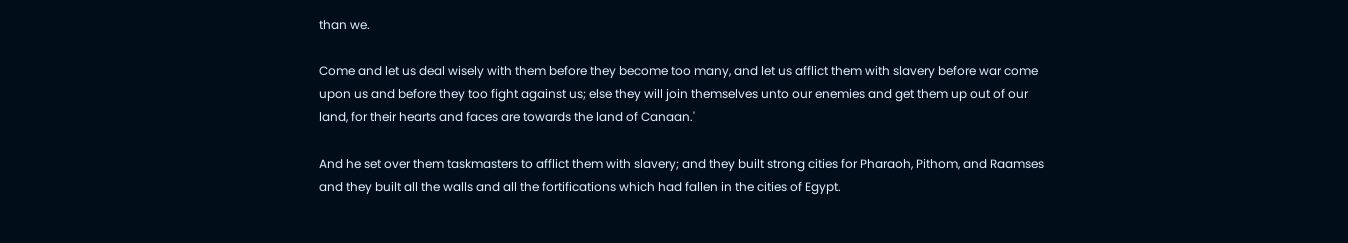than we.

Come and let us deal wisely with them before they become too many, and let us afflict them with slavery before war come upon us and before they too fight against us; else they will join themselves unto our enemies and get them up out of our land, for their hearts and faces are towards the land of Canaan.'

And he set over them taskmasters to afflict them with slavery; and they built strong cities for Pharaoh, Pithom, and Raamses and they built all the walls and all the fortifications which had fallen in the cities of Egypt.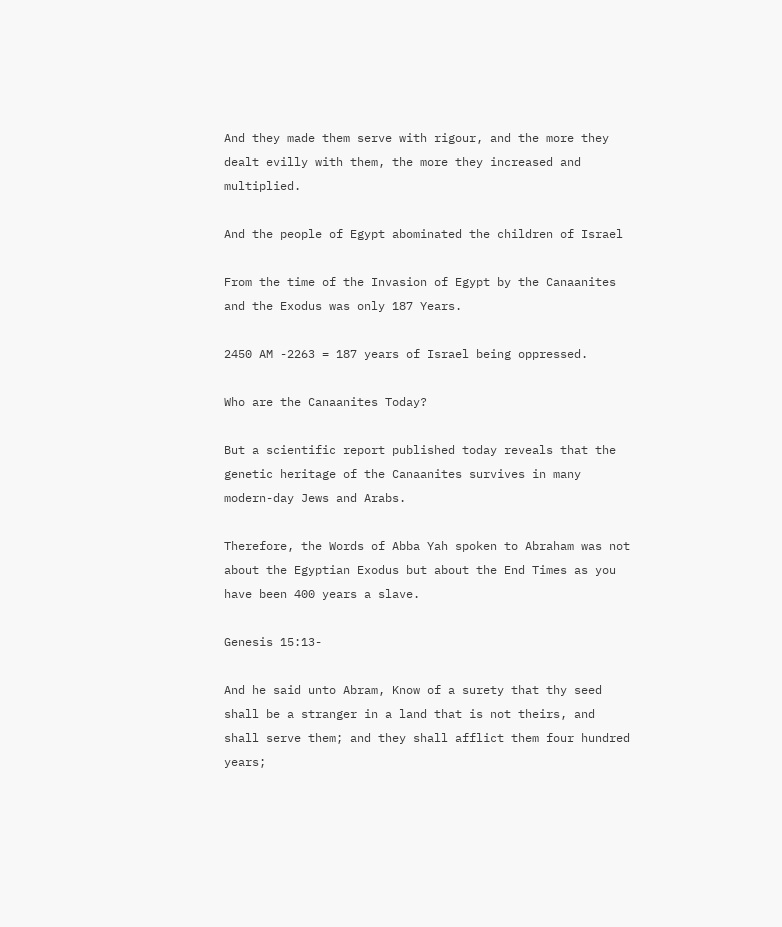And they made them serve with rigour, and the more they dealt evilly with them, the more they increased and multiplied.

And the people of Egypt abominated the children of Israel

From the time of the Invasion of Egypt by the Canaanites and the Exodus was only 187 Years.

2450 AM -2263 = 187 years of Israel being oppressed.

Who are the Canaanites Today?

But a scientific report published today reveals that the genetic heritage of the Canaanites survives in many modern-day Jews and Arabs.

Therefore, the Words of Abba Yah spoken to Abraham was not about the Egyptian Exodus but about the End Times as you have been 400 years a slave.

Genesis 15:13-

And he said unto Abram, Know of a surety that thy seed shall be a stranger in a land that is not theirs, and shall serve them; and they shall afflict them four hundred years;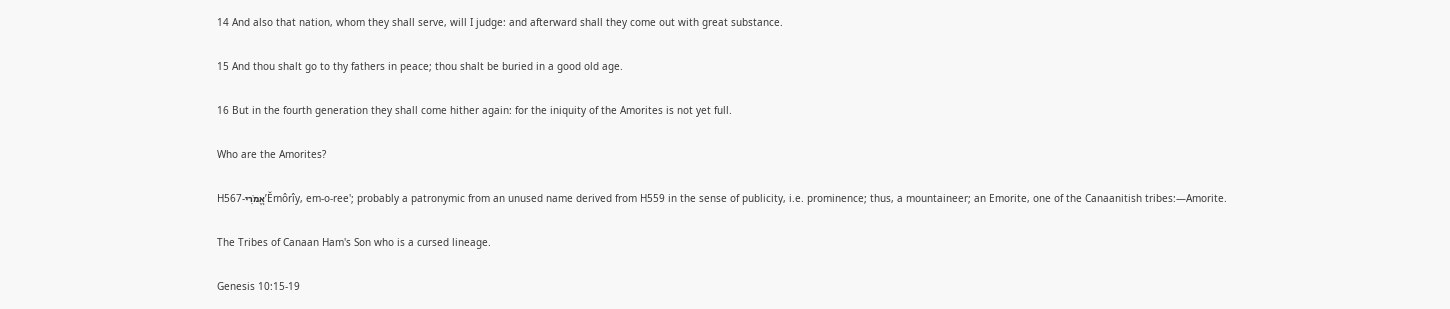14 And also that nation, whom they shall serve, will I judge: and afterward shall they come out with great substance.

15 And thou shalt go to thy fathers in peace; thou shalt be buried in a good old age.

16 But in the fourth generation they shall come hither again: for the iniquity of the Amorites is not yet full.

Who are the Amorites?

H567-אֱמֹרִיʼĔmôrîy, em-o-ree'; probably a patronymic from an unused name derived from H559 in the sense of publicity, i.e. prominence; thus, a mountaineer; an Emorite, one of the Canaanitish tribes:—Amorite.

The Tribes of Canaan Ham's Son who is a cursed lineage.

Genesis 10:15-19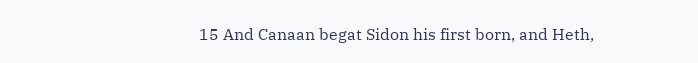15 And Canaan begat Sidon his first born, and Heth,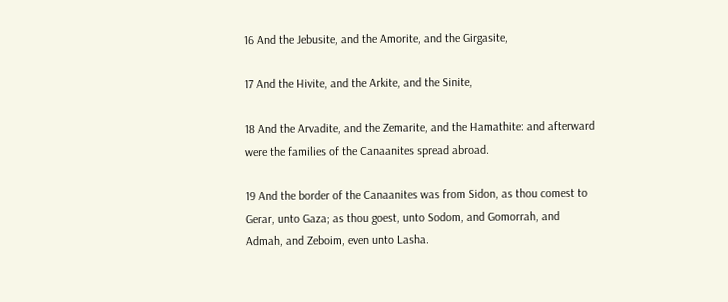16 And the Jebusite, and the Amorite, and the Girgasite,

17 And the Hivite, and the Arkite, and the Sinite,

18 And the Arvadite, and the Zemarite, and the Hamathite: and afterward were the families of the Canaanites spread abroad.

19 And the border of the Canaanites was from Sidon, as thou comest to Gerar, unto Gaza; as thou goest, unto Sodom, and Gomorrah, and Admah, and Zeboim, even unto Lasha.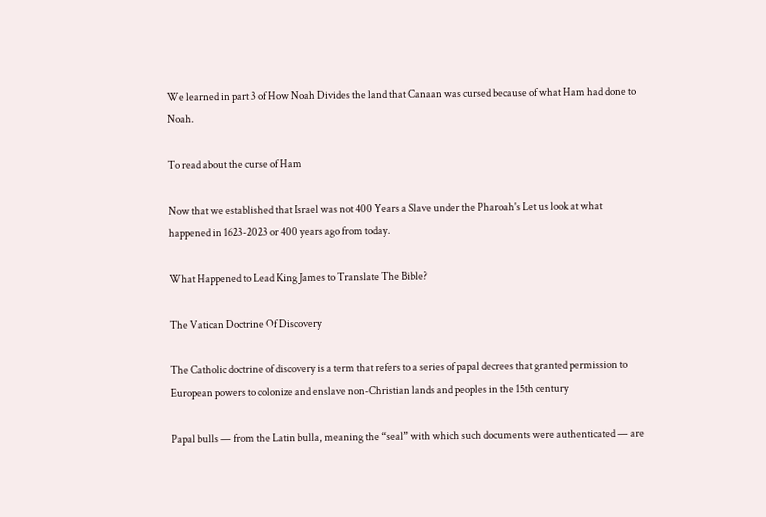We learned in part 3 of How Noah Divides the land that Canaan was cursed because of what Ham had done to Noah.

To read about the curse of Ham

Now that we established that Israel was not 400 Years a Slave under the Pharoah's Let us look at what happened in 1623-2023 or 400 years ago from today.

What Happened to Lead King James to Translate The Bible?

The Vatican Doctrine Of Discovery

The Catholic doctrine of discovery is a term that refers to a series of papal decrees that granted permission to European powers to colonize and enslave non-Christian lands and peoples in the 15th century

Papal bulls — from the Latin bulla, meaning the “seal” with which such documents were authenticated — are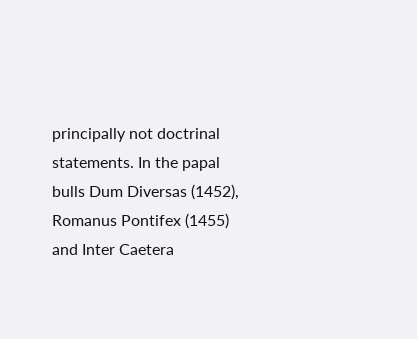principally not doctrinal statements. In the papal bulls Dum Diversas (1452), Romanus Pontifex (1455) and Inter Caetera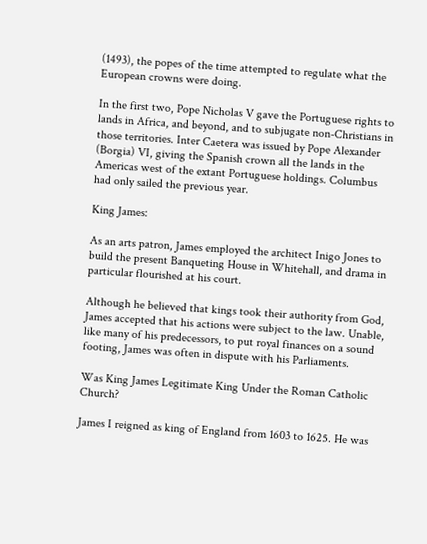(1493), the popes of the time attempted to regulate what the European crowns were doing.

In the first two, Pope Nicholas V gave the Portuguese rights to lands in Africa, and beyond, and to subjugate non-Christians in those territories. Inter Caetera was issued by Pope Alexander (Borgia) VI, giving the Spanish crown all the lands in the Americas west of the extant Portuguese holdings. Columbus had only sailed the previous year.

King James:

As an arts patron, James employed the architect Inigo Jones to build the present Banqueting House in Whitehall, and drama in particular flourished at his court.

Although he believed that kings took their authority from God, James accepted that his actions were subject to the law. Unable, like many of his predecessors, to put royal finances on a sound footing, James was often in dispute with his Parliaments.

Was King James Legitimate King Under the Roman Catholic Church?

James I reigned as king of England from 1603 to 1625. He was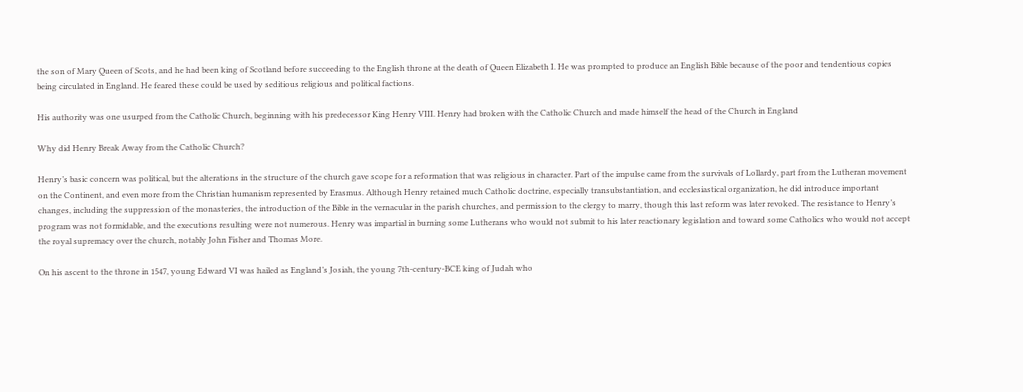the son of Mary Queen of Scots, and he had been king of Scotland before succeeding to the English throne at the death of Queen Elizabeth I. He was prompted to produce an English Bible because of the poor and tendentious copies being circulated in England. He feared these could be used by seditious religious and political factions.

His authority was one usurped from the Catholic Church, beginning with his predecessor King Henry VIII. Henry had broken with the Catholic Church and made himself the head of the Church in England

Why did Henry Break Away from the Catholic Church?

Henry’s basic concern was political, but the alterations in the structure of the church gave scope for a reformation that was religious in character. Part of the impulse came from the survivals of Lollardy, part from the Lutheran movement on the Continent, and even more from the Christian humanism represented by Erasmus. Although Henry retained much Catholic doctrine, especially transubstantiation, and ecclesiastical organization, he did introduce important changes, including the suppression of the monasteries, the introduction of the Bible in the vernacular in the parish churches, and permission to the clergy to marry, though this last reform was later revoked. The resistance to Henry’s program was not formidable, and the executions resulting were not numerous. Henry was impartial in burning some Lutherans who would not submit to his later reactionary legislation and toward some Catholics who would not accept the royal supremacy over the church, notably John Fisher and Thomas More.

On his ascent to the throne in 1547, young Edward VI was hailed as England’s Josiah, the young 7th-century-BCE king of Judah who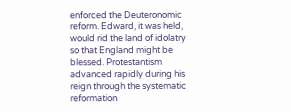enforced the Deuteronomic reform. Edward, it was held, would rid the land of idolatry so that England might be blessed. Protestantism advanced rapidly during his reign through the systematic reformation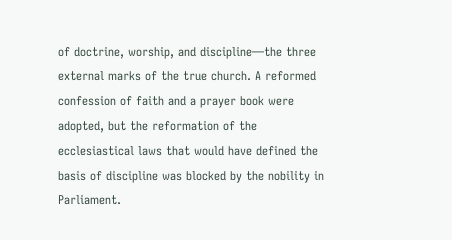of doctrine, worship, and discipline—the three external marks of the true church. A reformed confession of faith and a prayer book were adopted, but the reformation of the ecclesiastical laws that would have defined the basis of discipline was blocked by the nobility in Parliament.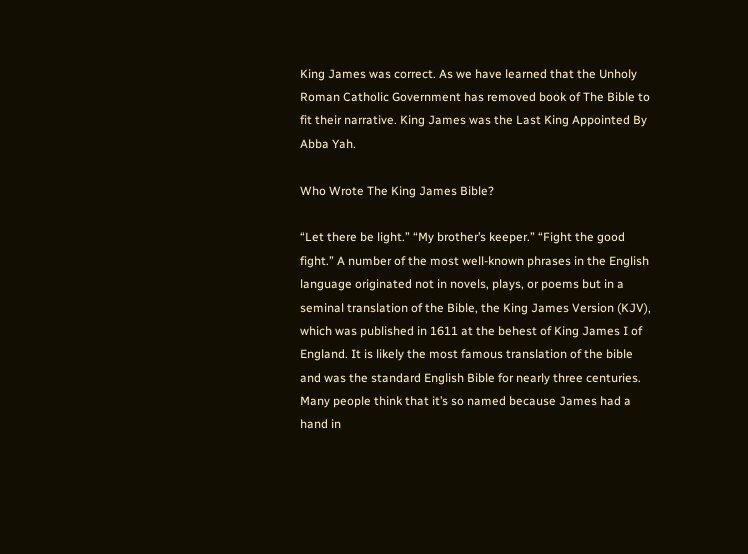King James was correct. As we have learned that the Unholy Roman Catholic Government has removed book of The Bible to fit their narrative. King James was the Last King Appointed By Abba Yah.

Who Wrote The King James Bible?

“Let there be light.” “My brother’s keeper.” “Fight the good fight.” A number of the most well-known phrases in the English language originated not in novels, plays, or poems but in a seminal translation of the Bible, the King James Version (KJV), which was published in 1611 at the behest of King James I of England. It is likely the most famous translation of the bible and was the standard English Bible for nearly three centuries. Many people think that it’s so named because James had a hand in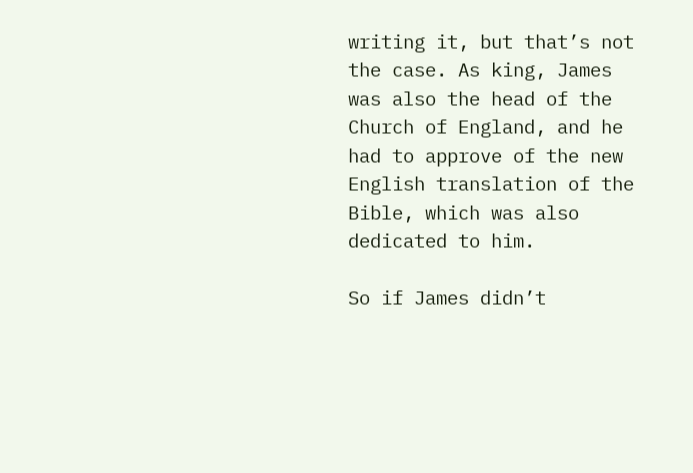writing it, but that’s not the case. As king, James was also the head of the Church of England, and he had to approve of the new English translation of the Bible, which was also dedicated to him.

So if James didn’t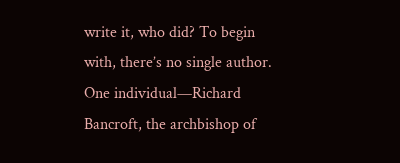write it, who did? To begin with, there’s no single author. One individual—Richard Bancroft, the archbishop of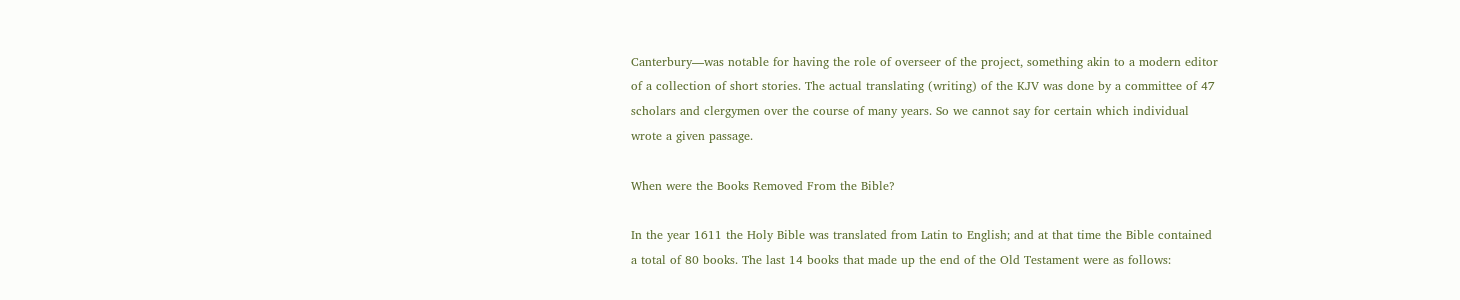Canterbury—was notable for having the role of overseer of the project, something akin to a modern editor of a collection of short stories. The actual translating (writing) of the KJV was done by a committee of 47 scholars and clergymen over the course of many years. So we cannot say for certain which individual wrote a given passage.

When were the Books Removed From the Bible?

In the year 1611 the Holy Bible was translated from Latin to English; and at that time the Bible contained a total of 80 books. The last 14 books that made up the end of the Old Testament were as follows: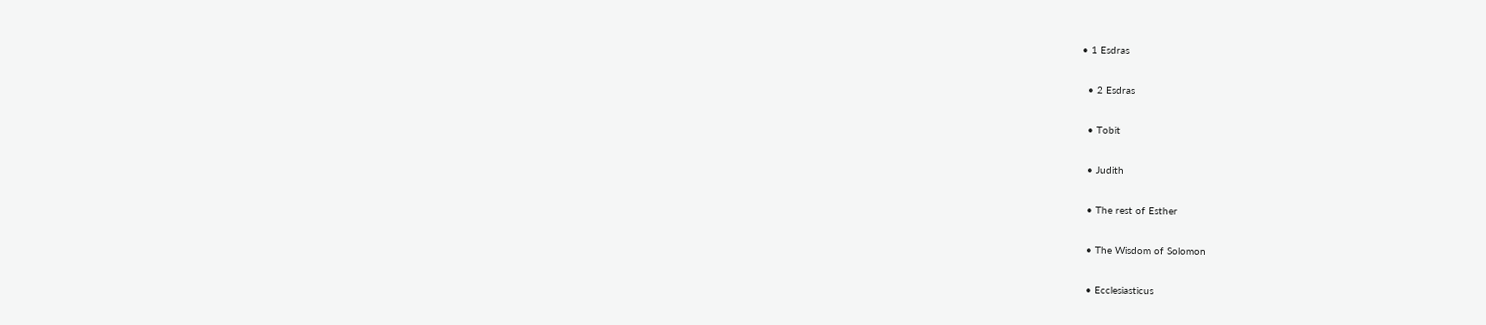• 1 Esdras

  • 2 Esdras

  • Tobit

  • Judith

  • The rest of Esther

  • The Wisdom of Solomon

  • Ecclesiasticus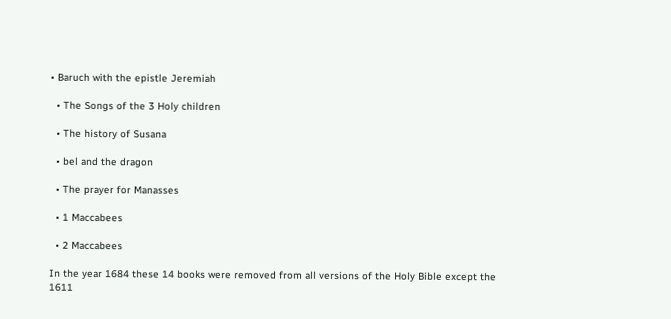• Baruch with the epistle Jeremiah

  • The Songs of the 3 Holy children

  • The history of Susana

  • bel and the dragon

  • The prayer for Manasses

  • 1 Maccabees

  • 2 Maccabees

In the year 1684 these 14 books were removed from all versions of the Holy Bible except the 1611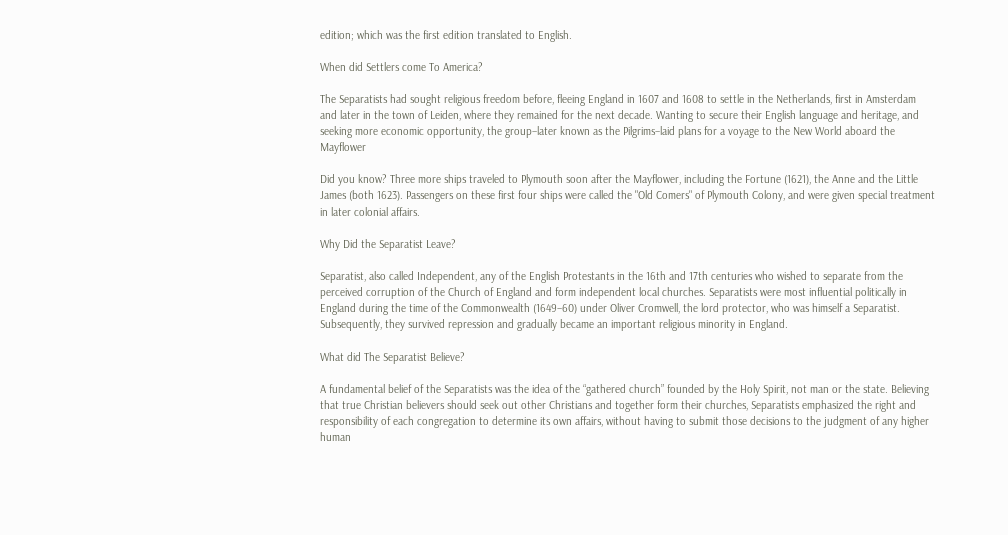edition; which was the first edition translated to English.

When did Settlers come To America?

The Separatists had sought religious freedom before, fleeing England in 1607 and 1608 to settle in the Netherlands, first in Amsterdam and later in the town of Leiden, where they remained for the next decade. Wanting to secure their English language and heritage, and seeking more economic opportunity, the group–later known as the Pilgrims–laid plans for a voyage to the New World aboard the Mayflower

Did you know? Three more ships traveled to Plymouth soon after the Mayflower, including the Fortune (1621), the Anne and the Little James (both 1623). Passengers on these first four ships were called the "Old Comers" of Plymouth Colony, and were given special treatment in later colonial affairs.

Why Did the Separatist Leave?

Separatist, also called Independent, any of the English Protestants in the 16th and 17th centuries who wished to separate from the perceived corruption of the Church of England and form independent local churches. Separatists were most influential politically in England during the time of the Commonwealth (1649–60) under Oliver Cromwell, the lord protector, who was himself a Separatist. Subsequently, they survived repression and gradually became an important religious minority in England.

What did The Separatist Believe?

A fundamental belief of the Separatists was the idea of the “gathered church” founded by the Holy Spirit, not man or the state. Believing that true Christian believers should seek out other Christians and together form their churches, Separatists emphasized the right and responsibility of each congregation to determine its own affairs, without having to submit those decisions to the judgment of any higher human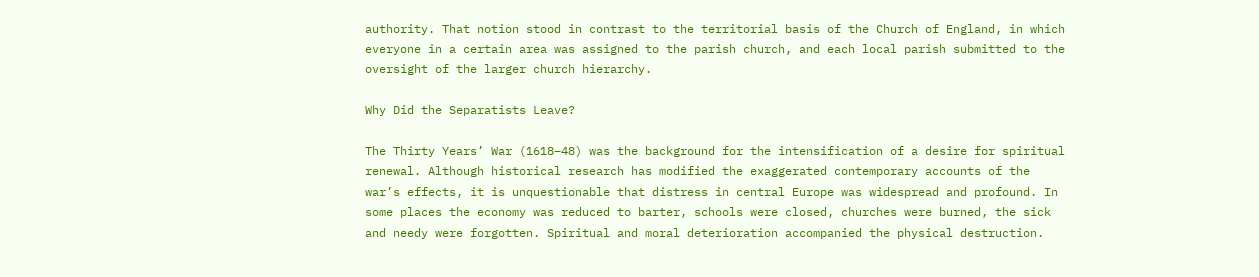authority. That notion stood in contrast to the territorial basis of the Church of England, in which everyone in a certain area was assigned to the parish church, and each local parish submitted to the oversight of the larger church hierarchy.

Why Did the Separatists Leave?

The Thirty Years’ War (1618–48) was the background for the intensification of a desire for spiritual renewal. Although historical research has modified the exaggerated contemporary accounts of the war’s effects, it is unquestionable that distress in central Europe was widespread and profound. In some places the economy was reduced to barter, schools were closed, churches were burned, the sick and needy were forgotten. Spiritual and moral deterioration accompanied the physical destruction.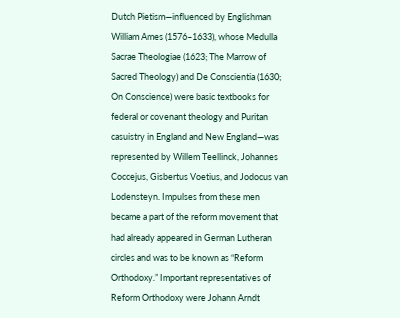Dutch Pietism—influenced by Englishman William Ames (1576–1633), whose Medulla Sacrae Theologiae (1623; The Marrow of Sacred Theology) and De Conscientia (1630; On Conscience) were basic textbooks for federal or covenant theology and Puritan casuistry in England and New England—was represented by Willem Teellinck, Johannes Coccejus, Gisbertus Voetius, and Jodocus van Lodensteyn. Impulses from these men became a part of the reform movement that had already appeared in German Lutheran circles and was to be known as “Reform Orthodoxy.” Important representatives of Reform Orthodoxy were Johann Arndt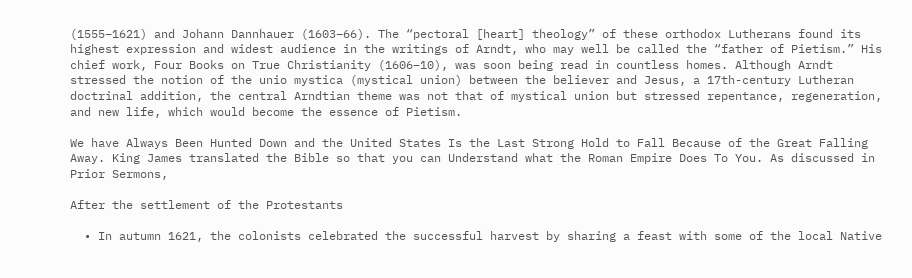(1555–1621) and Johann Dannhauer (1603–66). The “pectoral [heart] theology” of these orthodox Lutherans found its highest expression and widest audience in the writings of Arndt, who may well be called the “father of Pietism.” His chief work, Four Books on True Christianity (1606–10), was soon being read in countless homes. Although Arndt stressed the notion of the unio mystica (mystical union) between the believer and Jesus, a 17th-century Lutheran doctrinal addition, the central Arndtian theme was not that of mystical union but stressed repentance, regeneration, and new life, which would become the essence of Pietism.

We have Always Been Hunted Down and the United States Is the Last Strong Hold to Fall Because of the Great Falling Away. King James translated the Bible so that you can Understand what the Roman Empire Does To You. As discussed in Prior Sermons,

After the settlement of the Protestants

  • In autumn 1621, the colonists celebrated the successful harvest by sharing a feast with some of the local Native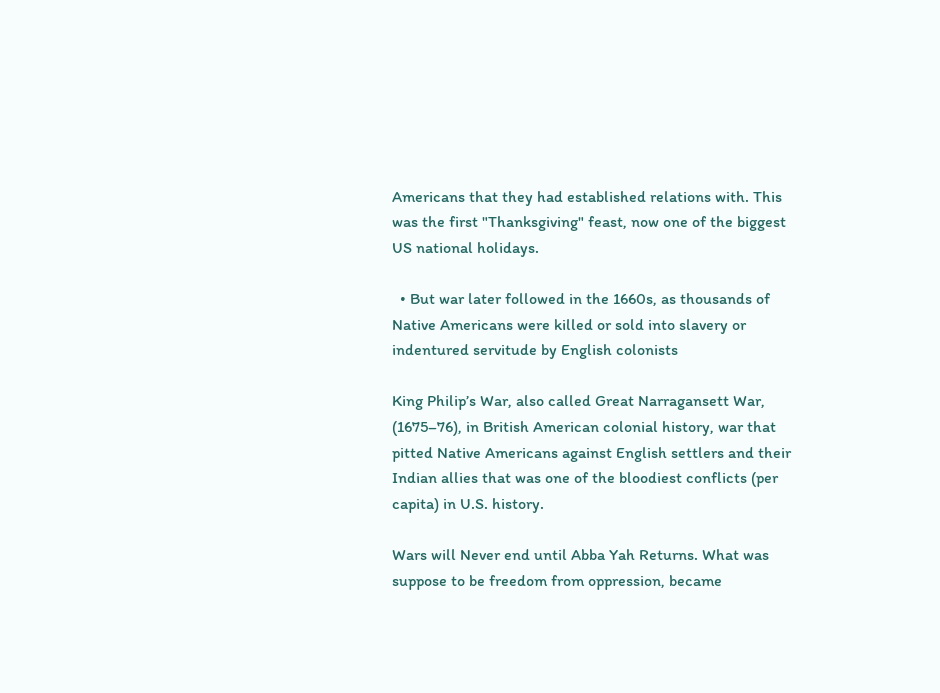Americans that they had established relations with. This was the first "Thanksgiving" feast, now one of the biggest US national holidays.

  • But war later followed in the 1660s, as thousands of Native Americans were killed or sold into slavery or indentured servitude by English colonists

King Philip’s War, also called Great Narragansett War, (1675–76), in British American colonial history, war that pitted Native Americans against English settlers and their Indian allies that was one of the bloodiest conflicts (per capita) in U.S. history.

Wars will Never end until Abba Yah Returns. What was suppose to be freedom from oppression, became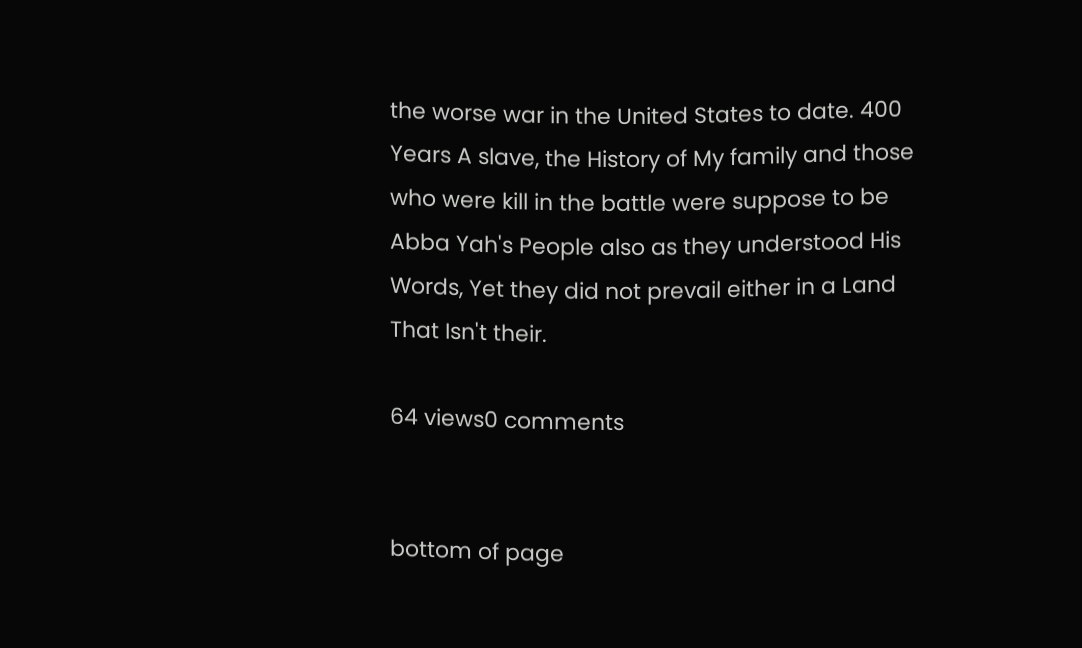the worse war in the United States to date. 400 Years A slave, the History of My family and those who were kill in the battle were suppose to be Abba Yah's People also as they understood His Words, Yet they did not prevail either in a Land That Isn't their.

64 views0 comments


bottom of page